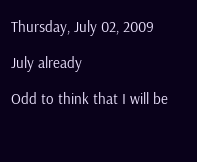Thursday, July 02, 2009

July already

Odd to think that I will be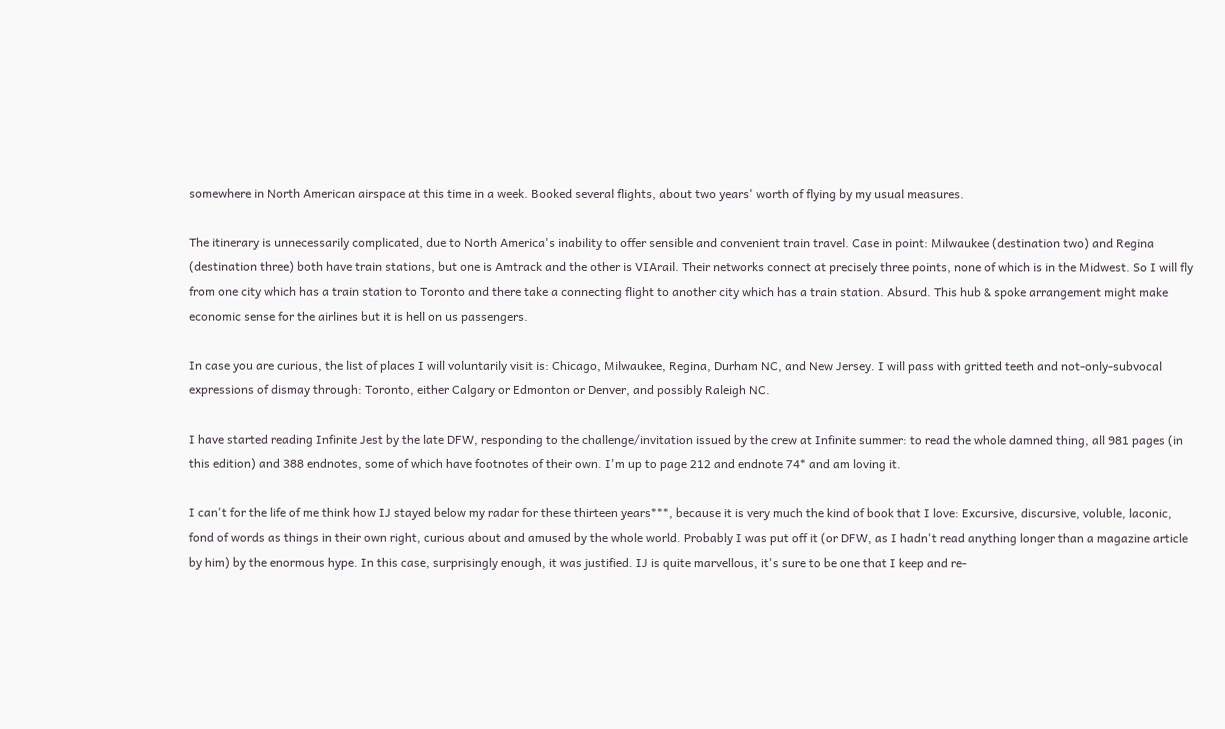somewhere in North American airspace at this time in a week. Booked several flights, about two years' worth of flying by my usual measures.

The itinerary is unnecessarily complicated, due to North America's inability to offer sensible and convenient train travel. Case in point: Milwaukee (destination two) and Regina (destination three) both have train stations, but one is Amtrack and the other is VIArail. Their networks connect at precisely three points, none of which is in the Midwest. So I will fly from one city which has a train station to Toronto and there take a connecting flight to another city which has a train station. Absurd. This hub & spoke arrangement might make economic sense for the airlines but it is hell on us passengers.

In case you are curious, the list of places I will voluntarily visit is: Chicago, Milwaukee, Regina, Durham NC, and New Jersey. I will pass with gritted teeth and not-only-subvocal expressions of dismay through: Toronto, either Calgary or Edmonton or Denver, and possibly Raleigh NC.

I have started reading Infinite Jest by the late DFW, responding to the challenge/invitation issued by the crew at Infinite summer: to read the whole damned thing, all 981 pages (in this edition) and 388 endnotes, some of which have footnotes of their own. I'm up to page 212 and endnote 74* and am loving it.

I can't for the life of me think how IJ stayed below my radar for these thirteen years***, because it is very much the kind of book that I love: Excursive, discursive, voluble, laconic, fond of words as things in their own right, curious about and amused by the whole world. Probably I was put off it (or DFW, as I hadn't read anything longer than a magazine article by him) by the enormous hype. In this case, surprisingly enough, it was justified. IJ is quite marvellous, it's sure to be one that I keep and re-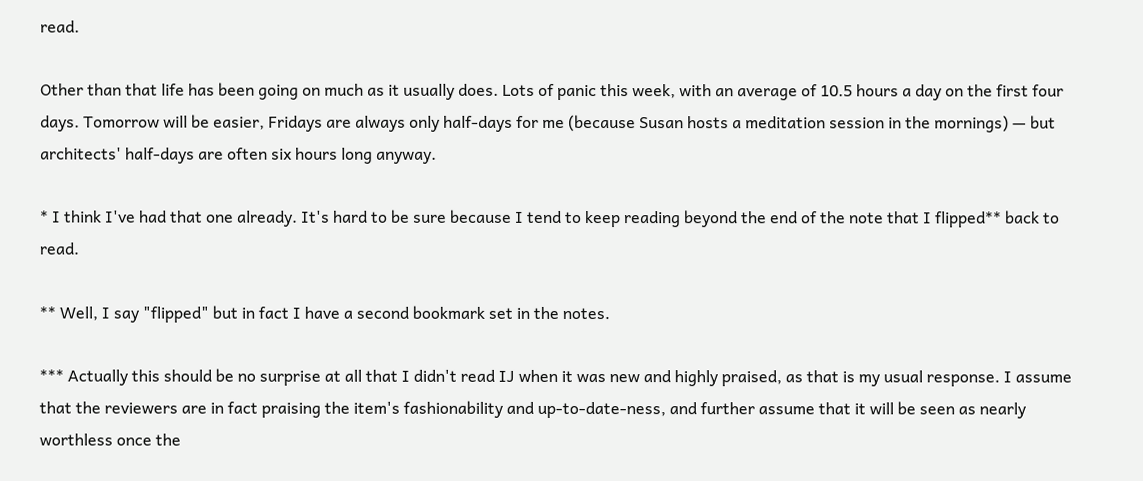read.

Other than that life has been going on much as it usually does. Lots of panic this week, with an average of 10.5 hours a day on the first four days. Tomorrow will be easier, Fridays are always only half-days for me (because Susan hosts a meditation session in the mornings) — but architects' half-days are often six hours long anyway.

* I think I've had that one already. It's hard to be sure because I tend to keep reading beyond the end of the note that I flipped** back to read.

** Well, I say "flipped" but in fact I have a second bookmark set in the notes.

*** Actually this should be no surprise at all that I didn't read IJ when it was new and highly praised, as that is my usual response. I assume that the reviewers are in fact praising the item's fashionability and up-to-date-ness, and further assume that it will be seen as nearly worthless once the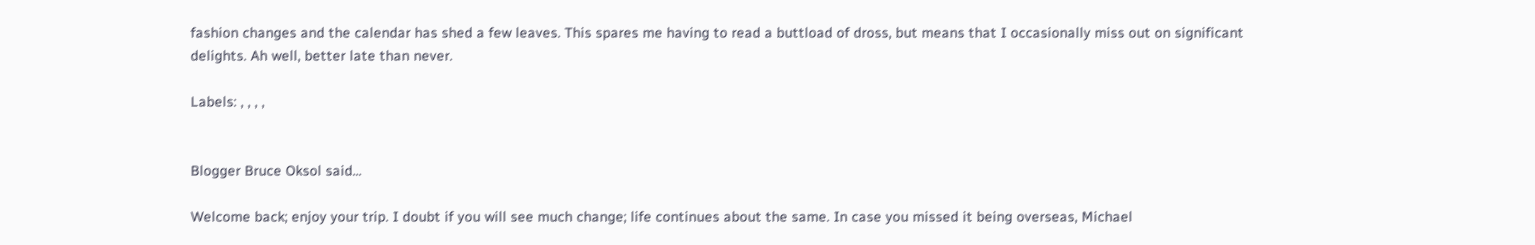fashion changes and the calendar has shed a few leaves. This spares me having to read a buttload of dross, but means that I occasionally miss out on significant delights. Ah well, better late than never.

Labels: , , , ,


Blogger Bruce Oksol said...

Welcome back; enjoy your trip. I doubt if you will see much change; life continues about the same. In case you missed it being overseas, Michael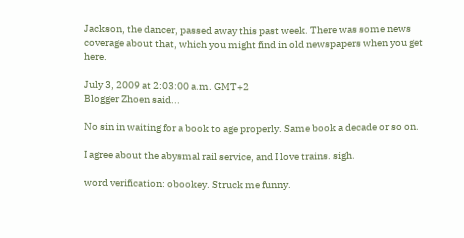Jackson, the dancer, passed away this past week. There was some news coverage about that, which you might find in old newspapers when you get here.

July 3, 2009 at 2:03:00 a.m. GMT+2
Blogger Zhoen said...

No sin in waiting for a book to age properly. Same book a decade or so on.

I agree about the abysmal rail service, and I love trains. sigh.

word verification: obookey. Struck me funny.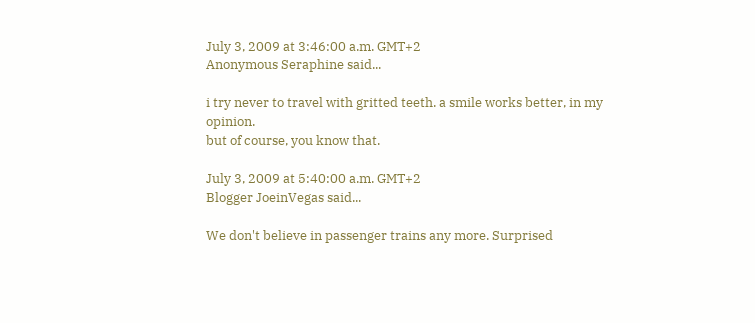July 3, 2009 at 3:46:00 a.m. GMT+2
Anonymous Seraphine said...

i try never to travel with gritted teeth. a smile works better, in my opinion.
but of course, you know that.

July 3, 2009 at 5:40:00 a.m. GMT+2
Blogger JoeinVegas said...

We don't believe in passenger trains any more. Surprised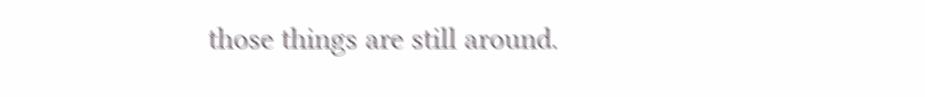those things are still around.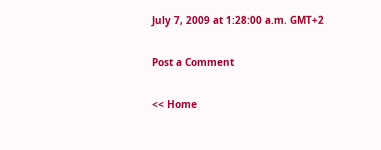July 7, 2009 at 1:28:00 a.m. GMT+2

Post a Comment

<< Home